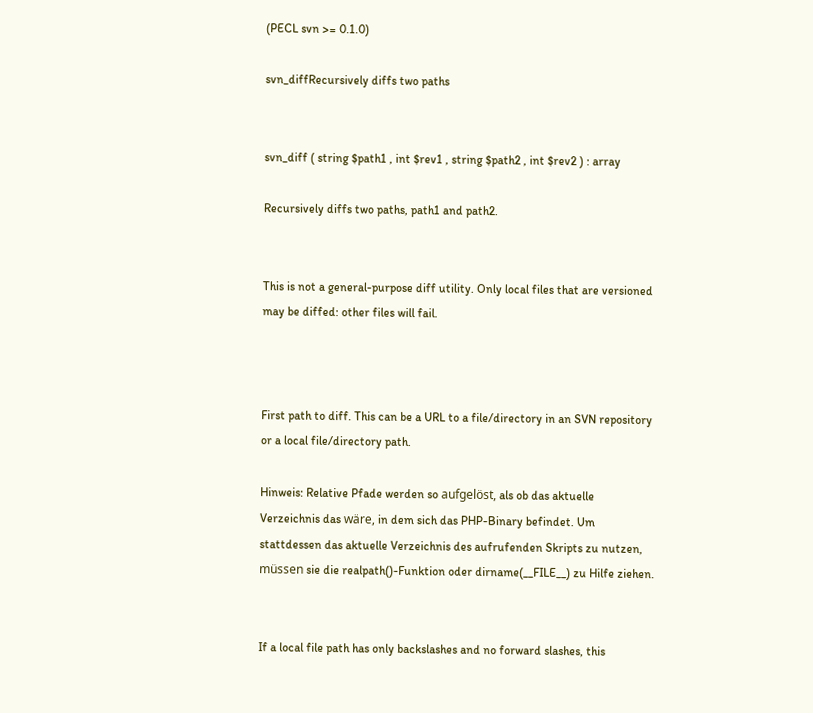(PECL svn >= 0.1.0)

svn_diffRecursively diffs two paths


svn_diff ( string $path1 , int $rev1 , string $path2 , int $rev2 ) : array

Recursively diffs two paths, path1 and path2.


This is not a general-purpose diff utility. Only local files that are versioned may be diffed: other files will fail.



First path to diff. This can be a URL to a file/directory in an SVN repository or a local file/directory path.

Hinweis: Relative Pfade werden so aufgelöst, als ob das aktuelle Verzeichnis das wäre, in dem sich das PHP-Binary befindet. Um stattdessen das aktuelle Verzeichnis des aufrufenden Skripts zu nutzen, müssen sie die realpath()-Funktion oder dirname(__FILE__) zu Hilfe ziehen.


If a local file path has only backslashes and no forward slashes, this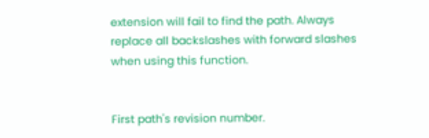extension will fail to find the path. Always replace all backslashes with forward slashes when using this function.


First path's revision number.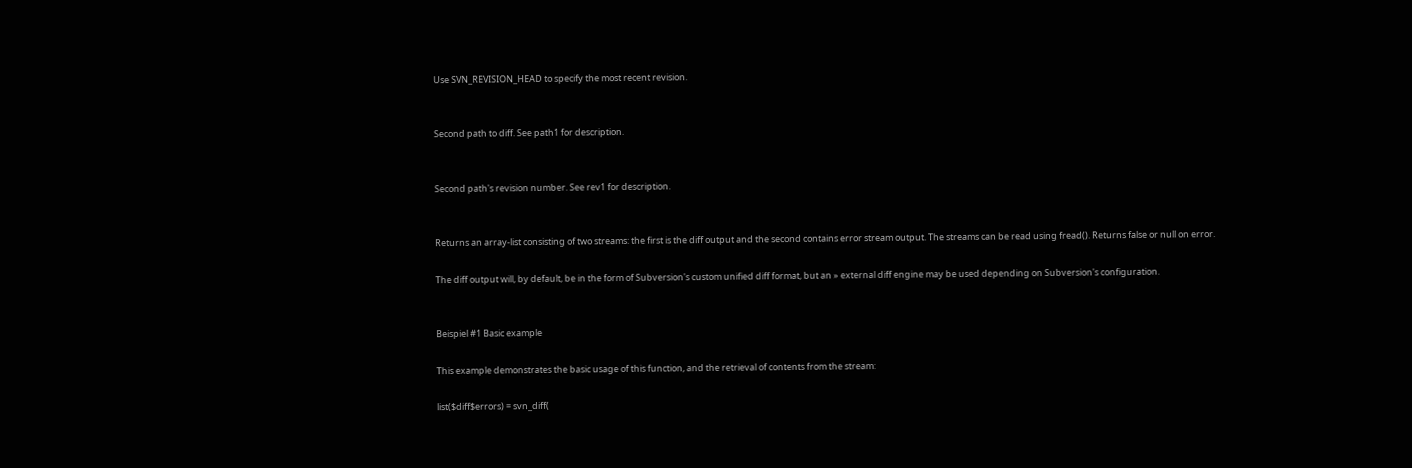Use SVN_REVISION_HEAD to specify the most recent revision.


Second path to diff. See path1 for description.


Second path's revision number. See rev1 for description.


Returns an array-list consisting of two streams: the first is the diff output and the second contains error stream output. The streams can be read using fread(). Returns false or null on error.

The diff output will, by default, be in the form of Subversion's custom unified diff format, but an » external diff engine may be used depending on Subversion's configuration.


Beispiel #1 Basic example

This example demonstrates the basic usage of this function, and the retrieval of contents from the stream:

list($diff$errors) = svn_diff(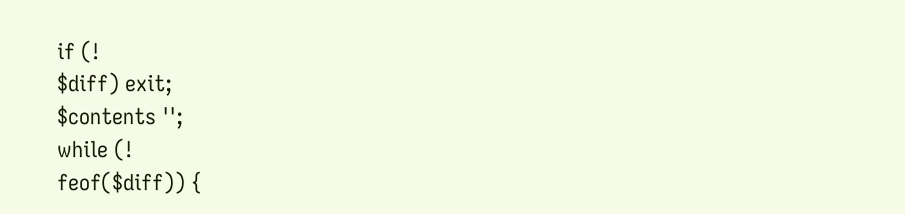if (!
$diff) exit;
$contents '';
while (!
feof($diff)) {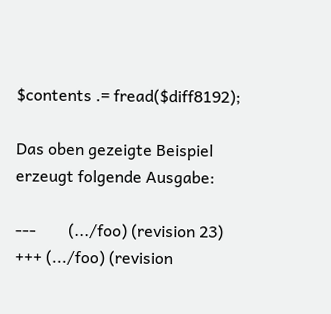$contents .= fread($diff8192);

Das oben gezeigte Beispiel erzeugt folgende Ausgabe:

---        (.../foo) (revision 23)
+++ (.../foo) (revision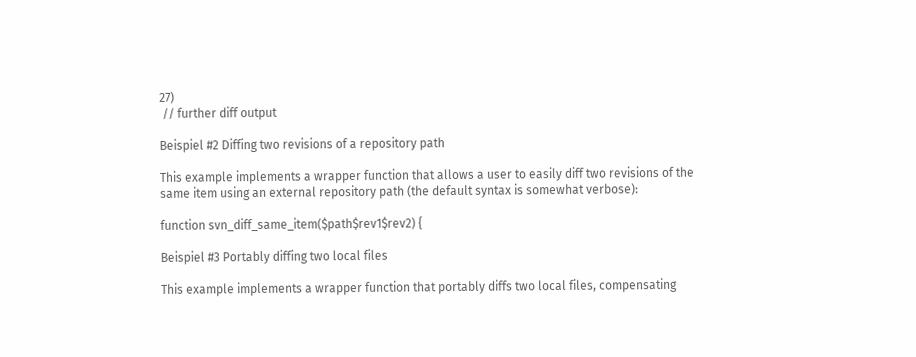27)
 // further diff output

Beispiel #2 Diffing two revisions of a repository path

This example implements a wrapper function that allows a user to easily diff two revisions of the same item using an external repository path (the default syntax is somewhat verbose):

function svn_diff_same_item($path$rev1$rev2) {

Beispiel #3 Portably diffing two local files

This example implements a wrapper function that portably diffs two local files, compensating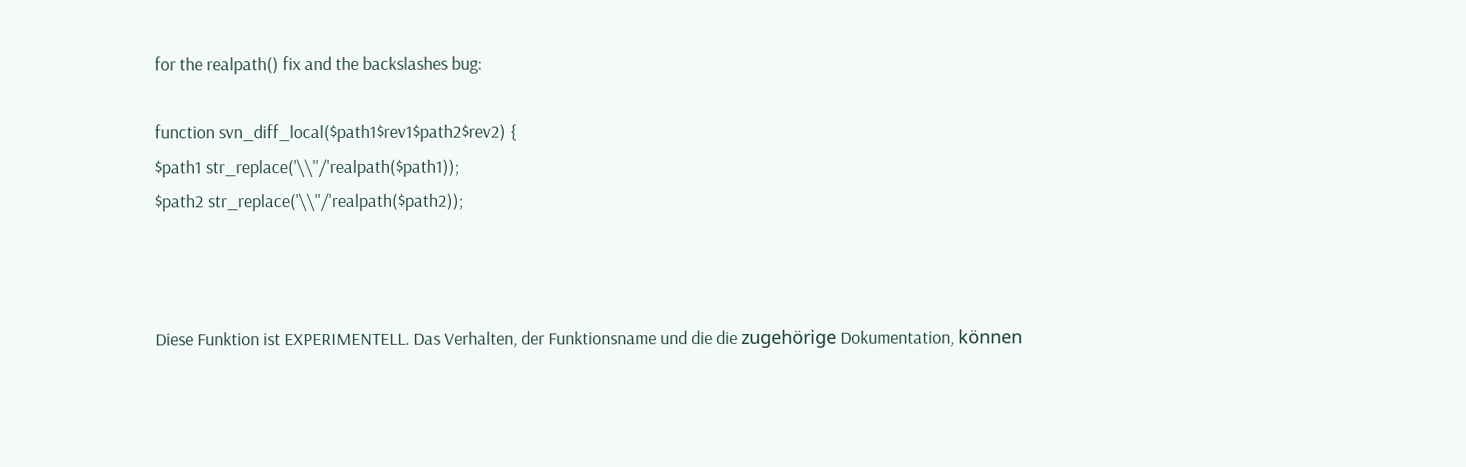for the realpath() fix and the backslashes bug:

function svn_diff_local($path1$rev1$path2$rev2) {
$path1 str_replace('\\''/'realpath($path1));
$path2 str_replace('\\''/'realpath($path2));



Diese Funktion ist EXPERIMENTELL. Das Verhalten, der Funktionsname und die die zugehörige Dokumentation, können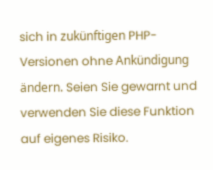sich in zukünftigen PHP-Versionen ohne Ankündigung ändern. Seien Sie gewarnt und verwenden Sie diese Funktion auf eigenes Risiko.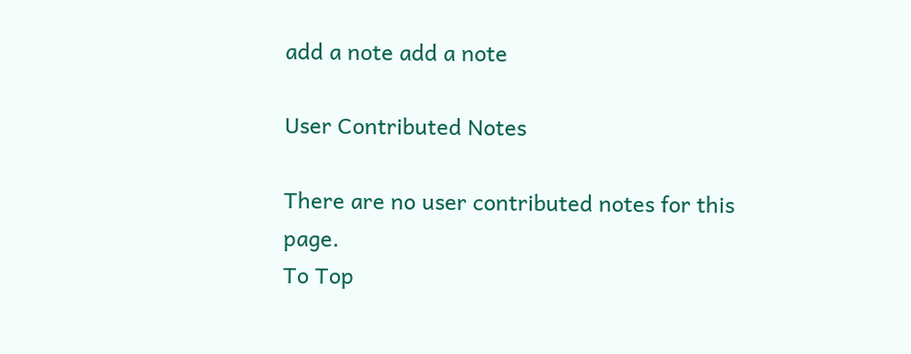add a note add a note

User Contributed Notes

There are no user contributed notes for this page.
To Top